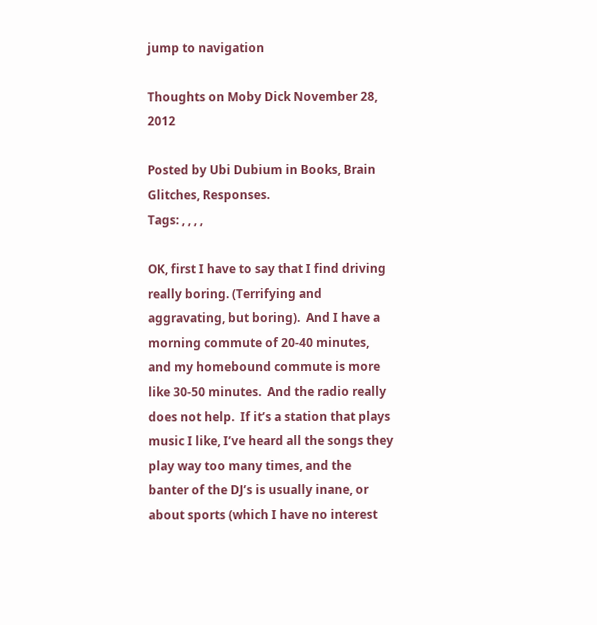jump to navigation

Thoughts on Moby Dick November 28, 2012

Posted by Ubi Dubium in Books, Brain Glitches, Responses.
Tags: , , , ,

OK, first I have to say that I find driving really boring. (Terrifying and aggravating, but boring).  And I have a morning commute of 20-40 minutes, and my homebound commute is more like 30-50 minutes.  And the radio really does not help.  If it’s a station that plays music I like, I’ve heard all the songs they play way too many times, and the banter of the DJ’s is usually inane, or about sports (which I have no interest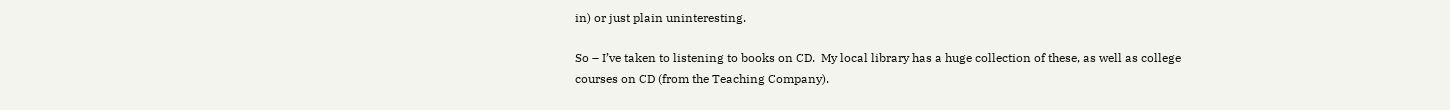in) or just plain uninteresting.

So – I’ve taken to listening to books on CD.  My local library has a huge collection of these, as well as college courses on CD (from the Teaching Company).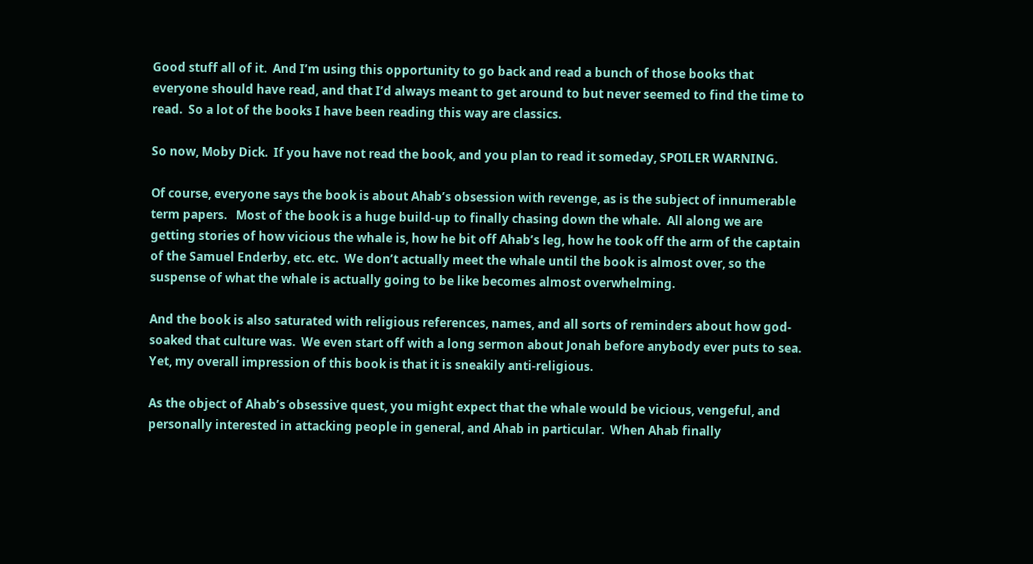Good stuff all of it.  And I’m using this opportunity to go back and read a bunch of those books that everyone should have read, and that I’d always meant to get around to but never seemed to find the time to read.  So a lot of the books I have been reading this way are classics.

So now, Moby Dick.  If you have not read the book, and you plan to read it someday, SPOILER WARNING.

Of course, everyone says the book is about Ahab’s obsession with revenge, as is the subject of innumerable term papers.   Most of the book is a huge build-up to finally chasing down the whale.  All along we are getting stories of how vicious the whale is, how he bit off Ahab’s leg, how he took off the arm of the captain of the Samuel Enderby, etc. etc.  We don’t actually meet the whale until the book is almost over, so the suspense of what the whale is actually going to be like becomes almost overwhelming.

And the book is also saturated with religious references, names, and all sorts of reminders about how god-soaked that culture was.  We even start off with a long sermon about Jonah before anybody ever puts to sea.  Yet, my overall impression of this book is that it is sneakily anti-religious.

As the object of Ahab’s obsessive quest, you might expect that the whale would be vicious, vengeful, and personally interested in attacking people in general, and Ahab in particular.  When Ahab finally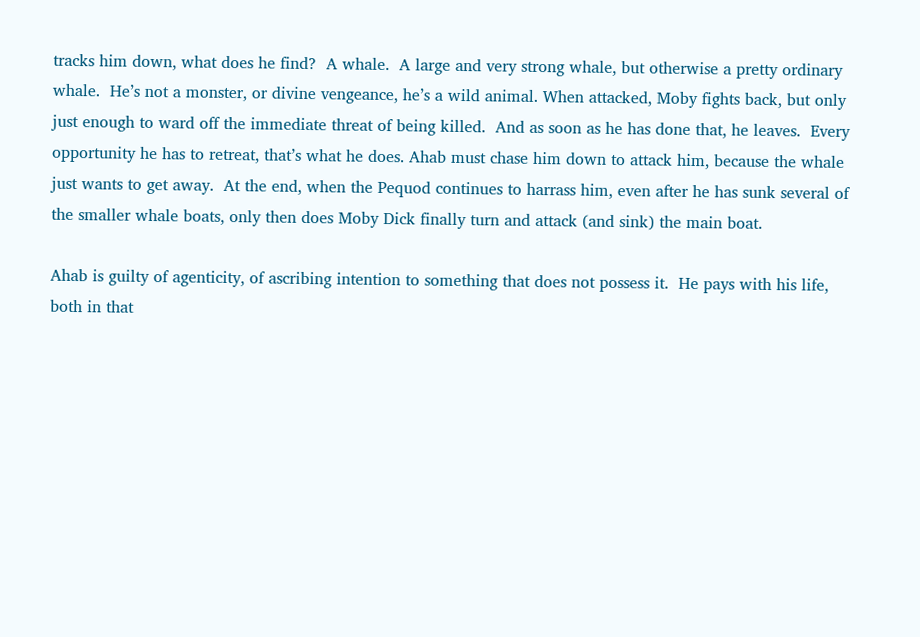tracks him down, what does he find?  A whale.  A large and very strong whale, but otherwise a pretty ordinary whale.  He’s not a monster, or divine vengeance, he’s a wild animal. When attacked, Moby fights back, but only just enough to ward off the immediate threat of being killed.  And as soon as he has done that, he leaves.  Every opportunity he has to retreat, that’s what he does. Ahab must chase him down to attack him, because the whale just wants to get away.  At the end, when the Pequod continues to harrass him, even after he has sunk several of the smaller whale boats, only then does Moby Dick finally turn and attack (and sink) the main boat.

Ahab is guilty of agenticity, of ascribing intention to something that does not possess it.  He pays with his life, both in that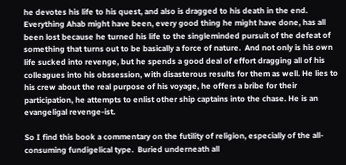he devotes his life to his quest, and also is dragged to his death in the end.  Everything Ahab might have been, every good thing he might have done, has all been lost because he turned his life to the singleminded pursuit of the defeat of something that turns out to be basically a force of nature.  And not only is his own life sucked into revenge, but he spends a good deal of effort dragging all of his colleagues into his obssession, with disasterous results for them as well. He lies to his crew about the real purpose of his voyage, he offers a bribe for their participation, he attempts to enlist other ship captains into the chase. He is an evangeligal revenge-ist.

So I find this book a commentary on the futility of religion, especially of the all-consuming fundigelical type.  Buried underneath all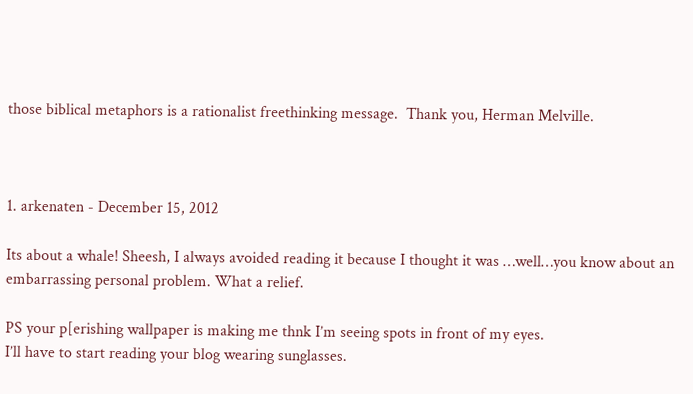those biblical metaphors is a rationalist freethinking message.  Thank you, Herman Melville.



1. arkenaten - December 15, 2012

Its about a whale! Sheesh, I always avoided reading it because I thought it was …well…you know about an embarrassing personal problem. What a relief.

PS your p[erishing wallpaper is making me thnk I’m seeing spots in front of my eyes.
I’ll have to start reading your blog wearing sunglasses.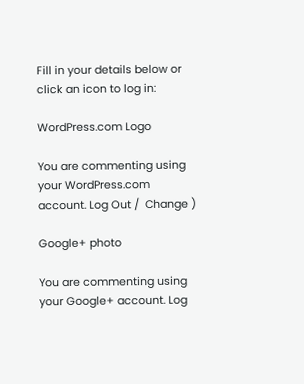Fill in your details below or click an icon to log in:

WordPress.com Logo

You are commenting using your WordPress.com account. Log Out /  Change )

Google+ photo

You are commenting using your Google+ account. Log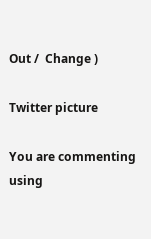Out /  Change )

Twitter picture

You are commenting using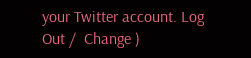your Twitter account. Log Out /  Change )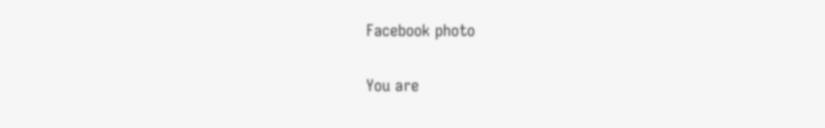Facebook photo

You are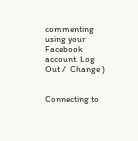commenting using your Facebook account. Log Out /  Change )


Connecting to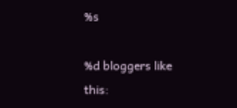%s

%d bloggers like this: